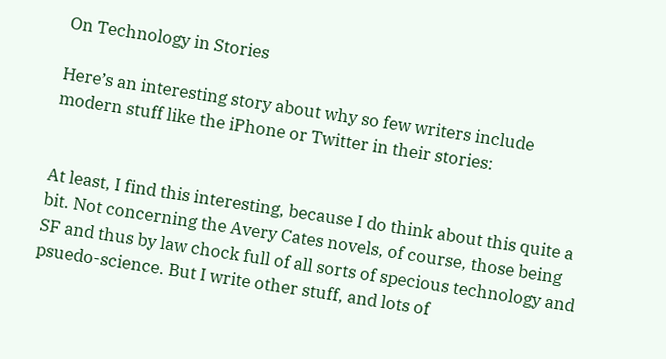On Technology in Stories

Here’s an interesting story about why so few writers include modern stuff like the iPhone or Twitter in their stories:


At least, I find this interesting, because I do think about this quite a bit. Not concerning the Avery Cates novels, of course, those being SF and thus by law chock full of all sorts of specious technology and psuedo-science. But I write other stuff, and lots of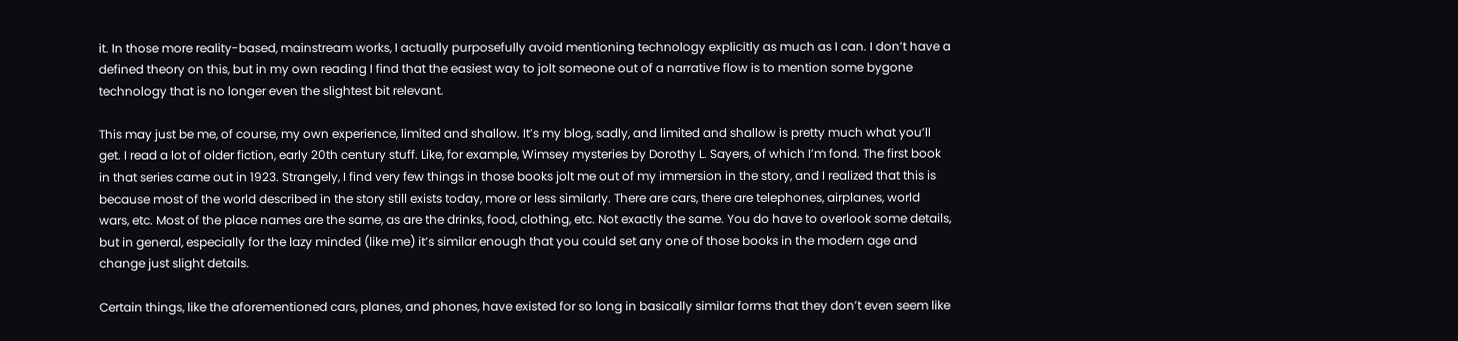it. In those more reality-based, mainstream works, I actually purposefully avoid mentioning technology explicitly as much as I can. I don’t have a defined theory on this, but in my own reading I find that the easiest way to jolt someone out of a narrative flow is to mention some bygone technology that is no longer even the slightest bit relevant.

This may just be me, of course, my own experience, limited and shallow. It’s my blog, sadly, and limited and shallow is pretty much what you’ll get. I read a lot of older fiction, early 20th century stuff. Like, for example, Wimsey mysteries by Dorothy L. Sayers, of which I’m fond. The first book in that series came out in 1923. Strangely, I find very few things in those books jolt me out of my immersion in the story, and I realized that this is because most of the world described in the story still exists today, more or less similarly. There are cars, there are telephones, airplanes, world wars, etc. Most of the place names are the same, as are the drinks, food, clothing, etc. Not exactly the same. You do have to overlook some details, but in general, especially for the lazy minded (like me) it’s similar enough that you could set any one of those books in the modern age and change just slight details.

Certain things, like the aforementioned cars, planes, and phones, have existed for so long in basically similar forms that they don’t even seem like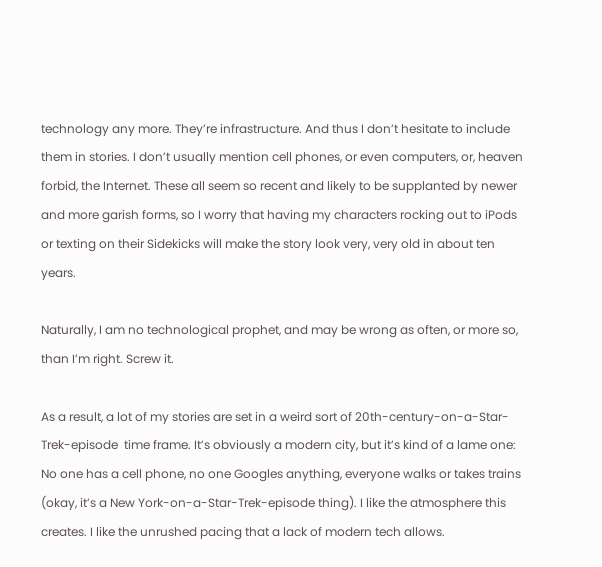technology any more. They’re infrastructure. And thus I don’t hesitate to include them in stories. I don’t usually mention cell phones, or even computers, or, heaven forbid, the Internet. These all seem so recent and likely to be supplanted by newer and more garish forms, so I worry that having my characters rocking out to iPods or texting on their Sidekicks will make the story look very, very old in about ten years.

Naturally, I am no technological prophet, and may be wrong as often, or more so, than I’m right. Screw it.

As a result, a lot of my stories are set in a weird sort of 20th-century-on-a-Star-Trek-episode  time frame. It’s obviously a modern city, but it’s kind of a lame one: No one has a cell phone, no one Googles anything, everyone walks or takes trains (okay, it’s a New York-on-a-Star-Trek-episode thing). I like the atmosphere this creates. I like the unrushed pacing that a lack of modern tech allows.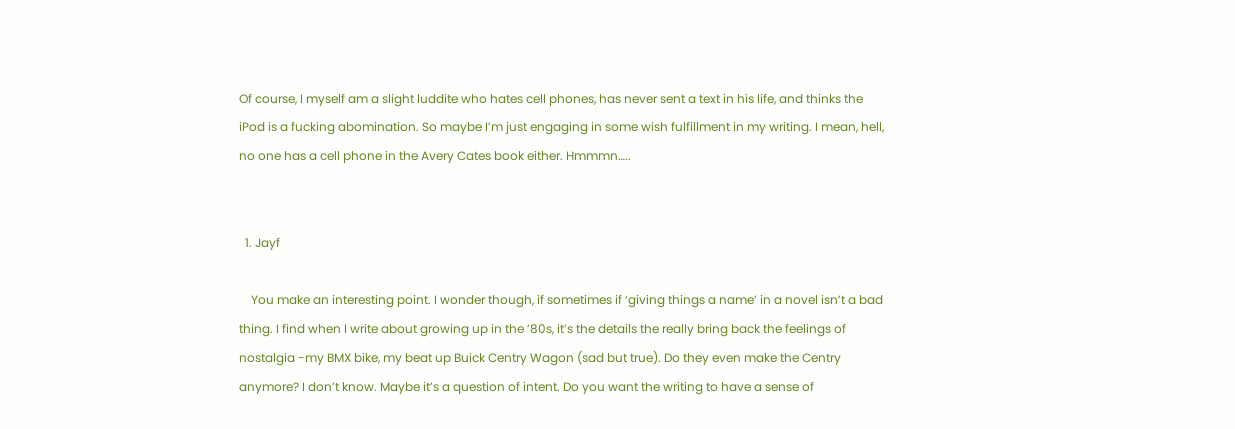Of course, I myself am a slight luddite who hates cell phones, has never sent a text in his life, and thinks the iPod is a fucking abomination. So maybe I’m just engaging in some wish fulfillment in my writing. I mean, hell, no one has a cell phone in the Avery Cates book either. Hmmmn…..


  1. Jayf

    You make an interesting point. I wonder though, if sometimes if ‘giving things a name’ in a novel isn’t a bad thing. I find when I write about growing up in the ’80s, it’s the details the really bring back the feelings of nostalgia -my BMX bike, my beat up Buick Centry Wagon (sad but true). Do they even make the Centry anymore? I don’t know. Maybe it’s a question of intent. Do you want the writing to have a sense of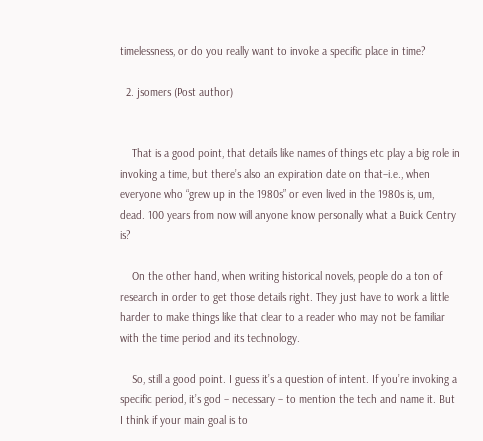timelessness, or do you really want to invoke a specific place in time?

  2. jsomers (Post author)


    That is a good point, that details like names of things etc play a big role in invoking a time, but there’s also an expiration date on that–i.e., when everyone who “grew up in the 1980s” or even lived in the 1980s is, um, dead. 100 years from now will anyone know personally what a Buick Centry is?

    On the other hand, when writing historical novels, people do a ton of research in order to get those details right. They just have to work a little harder to make things like that clear to a reader who may not be familiar with the time period and its technology.

    So, still a good point. I guess it’s a question of intent. If you’re invoking a specific period, it’s god – necessary – to mention the tech and name it. But I think if your main goal is to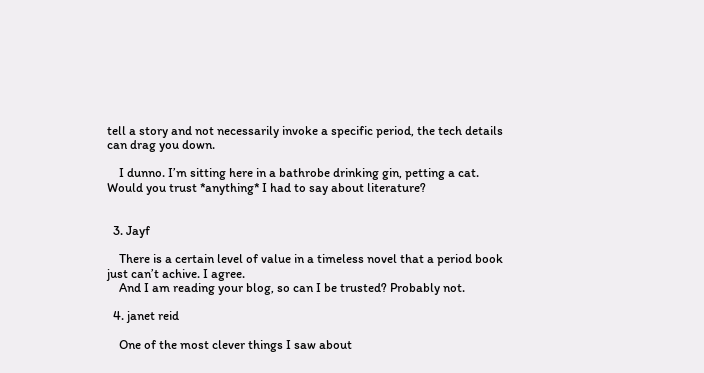tell a story and not necessarily invoke a specific period, the tech details can drag you down.

    I dunno. I’m sitting here in a bathrobe drinking gin, petting a cat. Would you trust *anything* I had to say about literature?


  3. Jayf

    There is a certain level of value in a timeless novel that a period book just can’t achive. I agree.
    And I am reading your blog, so can I be trusted? Probably not.

  4. janet reid

    One of the most clever things I saw about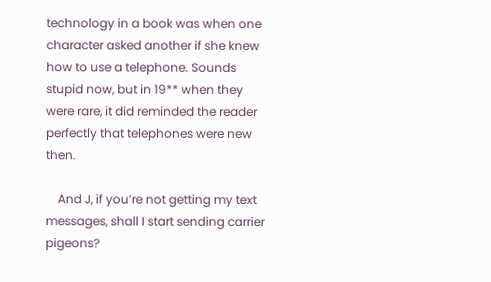technology in a book was when one character asked another if she knew how to use a telephone. Sounds stupid now, but in 19** when they were rare, it did reminded the reader perfectly that telephones were new then.

    And J, if you’re not getting my text messages, shall I start sending carrier pigeons?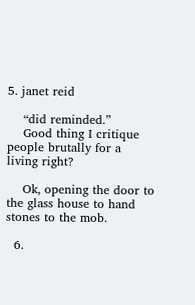5. janet reid

    “did reminded.”
    Good thing I critique people brutally for a living right?

    Ok, opening the door to the glass house to hand stones to the mob.

  6.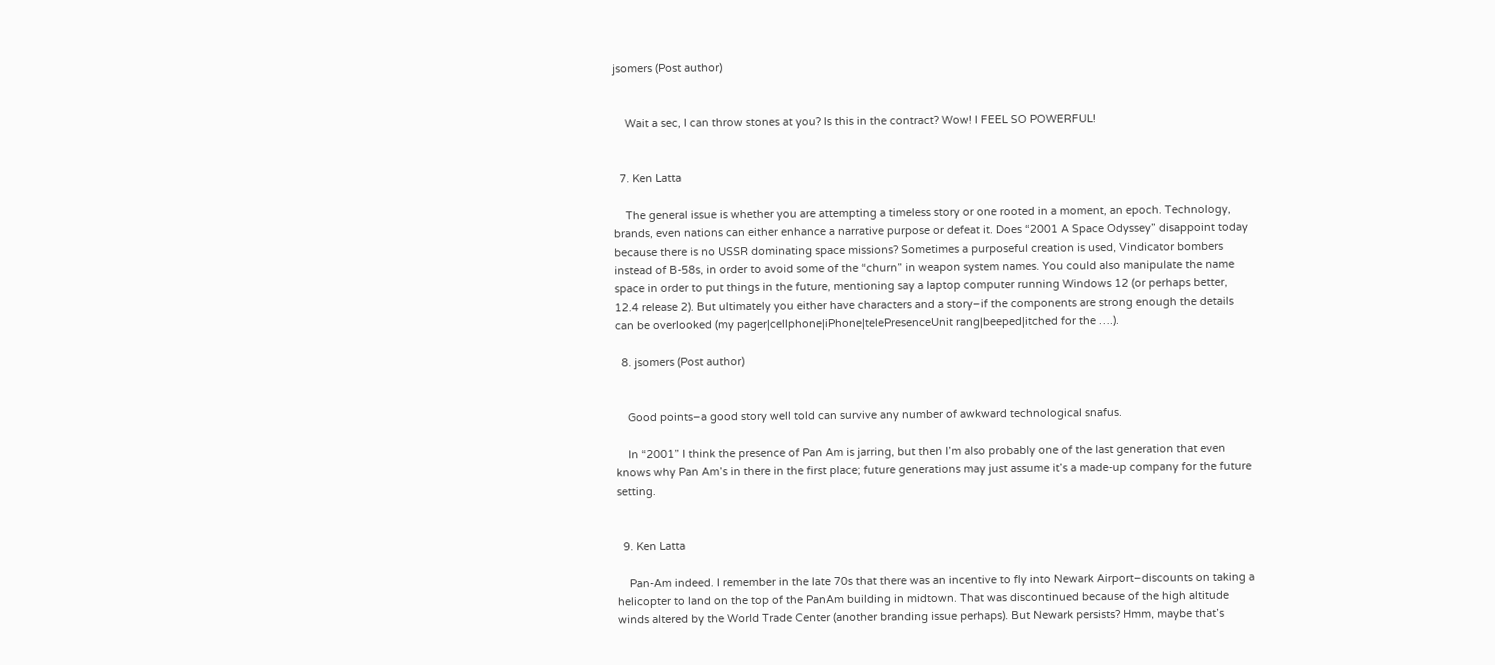jsomers (Post author)


    Wait a sec, I can throw stones at you? Is this in the contract? Wow! I FEEL SO POWERFUL!


  7. Ken Latta

    The general issue is whether you are attempting a timeless story or one rooted in a moment, an epoch. Technology, brands, even nations can either enhance a narrative purpose or defeat it. Does “2001 A Space Odyssey” disappoint today because there is no USSR dominating space missions? Sometimes a purposeful creation is used, Vindicator bombers instead of B-58s, in order to avoid some of the “churn” in weapon system names. You could also manipulate the name space in order to put things in the future, mentioning say a laptop computer running Windows 12 (or perhaps better, 12.4 release 2). But ultimately you either have characters and a story–if the components are strong enough the details can be overlooked (my pager|cellphone|iPhone|telePresenceUnit rang|beeped|itched for the ….).

  8. jsomers (Post author)


    Good points–a good story well told can survive any number of awkward technological snafus.

    In “2001” I think the presence of Pan Am is jarring, but then I’m also probably one of the last generation that even knows why Pan Am’s in there in the first place; future generations may just assume it’s a made-up company for the future setting.


  9. Ken Latta

    Pan-Am indeed. I remember in the late 70s that there was an incentive to fly into Newark Airport–discounts on taking a helicopter to land on the top of the PanAm building in midtown. That was discontinued because of the high altitude winds altered by the World Trade Center (another branding issue perhaps). But Newark persists? Hmm, maybe that’s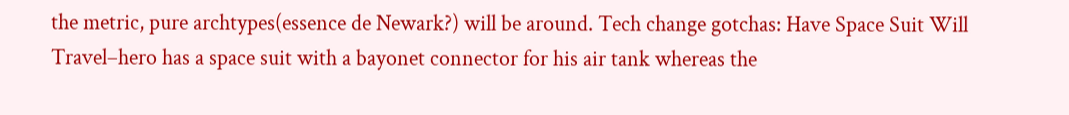the metric, pure archtypes(essence de Newark?) will be around. Tech change gotchas: Have Space Suit Will Travel–hero has a space suit with a bayonet connector for his air tank whereas the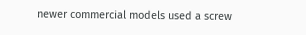newer commercial models used a screw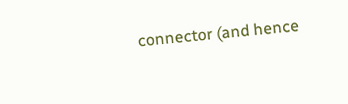connector (and hence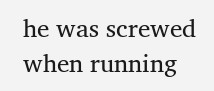he was screwed when running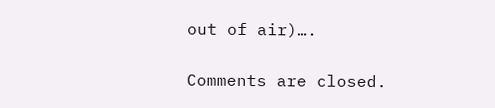out of air)….

Comments are closed.